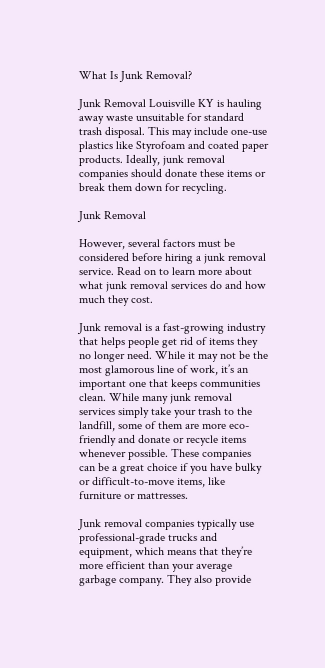What Is Junk Removal?

Junk Removal Louisville KY is hauling away waste unsuitable for standard trash disposal. This may include one-use plastics like Styrofoam and coated paper products. Ideally, junk removal companies should donate these items or break them down for recycling.

Junk Removal

However, several factors must be considered before hiring a junk removal service. Read on to learn more about what junk removal services do and how much they cost.

Junk removal is a fast-growing industry that helps people get rid of items they no longer need. While it may not be the most glamorous line of work, it’s an important one that keeps communities clean. While many junk removal services simply take your trash to the landfill, some of them are more eco-friendly and donate or recycle items whenever possible. These companies can be a great choice if you have bulky or difficult-to-move items, like furniture or mattresses.

Junk removal companies typically use professional-grade trucks and equipment, which means that they’re more efficient than your average garbage company. They also provide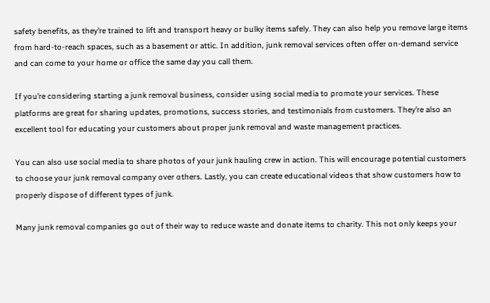safety benefits, as they’re trained to lift and transport heavy or bulky items safely. They can also help you remove large items from hard-to-reach spaces, such as a basement or attic. In addition, junk removal services often offer on-demand service and can come to your home or office the same day you call them.

If you’re considering starting a junk removal business, consider using social media to promote your services. These platforms are great for sharing updates, promotions, success stories, and testimonials from customers. They’re also an excellent tool for educating your customers about proper junk removal and waste management practices.

You can also use social media to share photos of your junk hauling crew in action. This will encourage potential customers to choose your junk removal company over others. Lastly, you can create educational videos that show customers how to properly dispose of different types of junk.

Many junk removal companies go out of their way to reduce waste and donate items to charity. This not only keeps your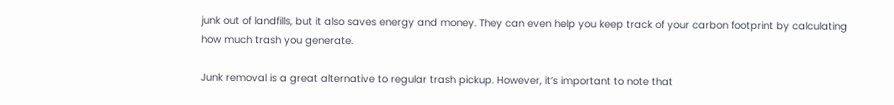junk out of landfills, but it also saves energy and money. They can even help you keep track of your carbon footprint by calculating how much trash you generate.

Junk removal is a great alternative to regular trash pickup. However, it’s important to note that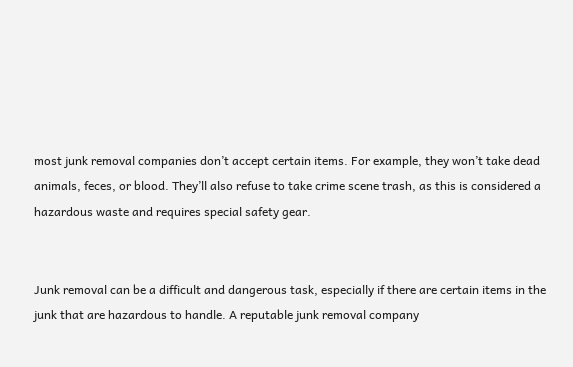most junk removal companies don’t accept certain items. For example, they won’t take dead animals, feces, or blood. They’ll also refuse to take crime scene trash, as this is considered a hazardous waste and requires special safety gear.


Junk removal can be a difficult and dangerous task, especially if there are certain items in the junk that are hazardous to handle. A reputable junk removal company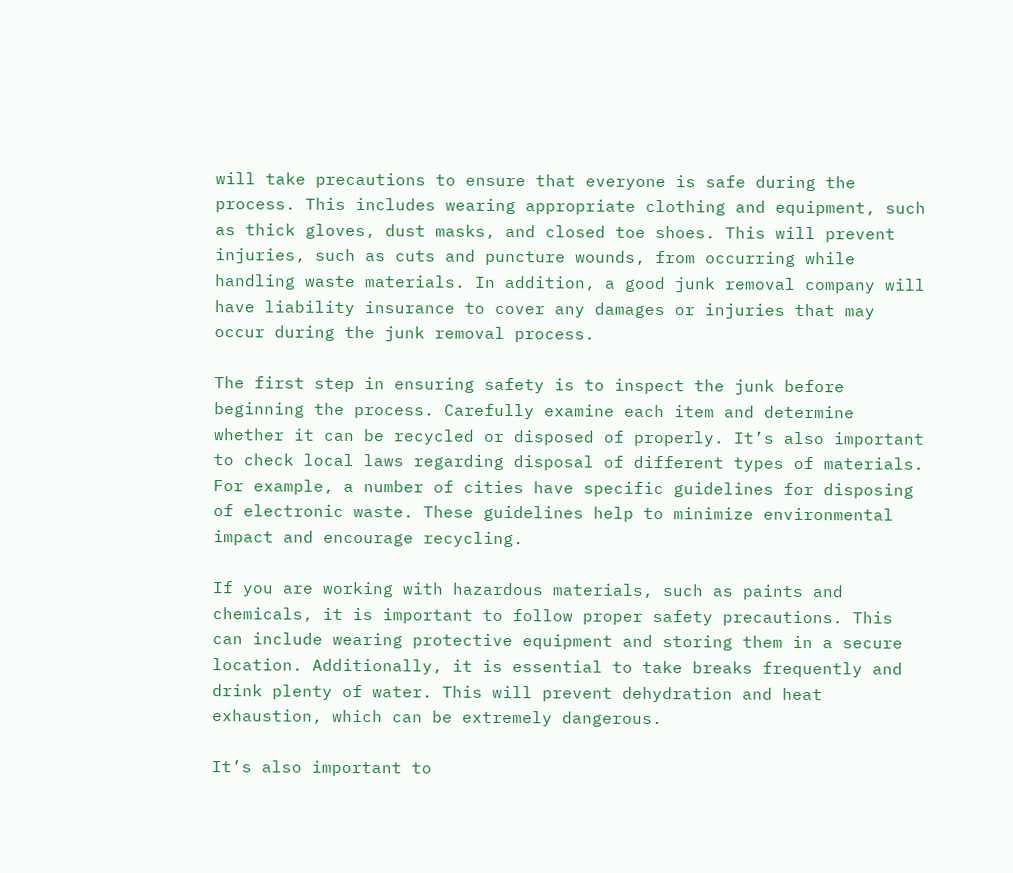will take precautions to ensure that everyone is safe during the process. This includes wearing appropriate clothing and equipment, such as thick gloves, dust masks, and closed toe shoes. This will prevent injuries, such as cuts and puncture wounds, from occurring while handling waste materials. In addition, a good junk removal company will have liability insurance to cover any damages or injuries that may occur during the junk removal process.

The first step in ensuring safety is to inspect the junk before beginning the process. Carefully examine each item and determine whether it can be recycled or disposed of properly. It’s also important to check local laws regarding disposal of different types of materials. For example, a number of cities have specific guidelines for disposing of electronic waste. These guidelines help to minimize environmental impact and encourage recycling.

If you are working with hazardous materials, such as paints and chemicals, it is important to follow proper safety precautions. This can include wearing protective equipment and storing them in a secure location. Additionally, it is essential to take breaks frequently and drink plenty of water. This will prevent dehydration and heat exhaustion, which can be extremely dangerous.

It’s also important to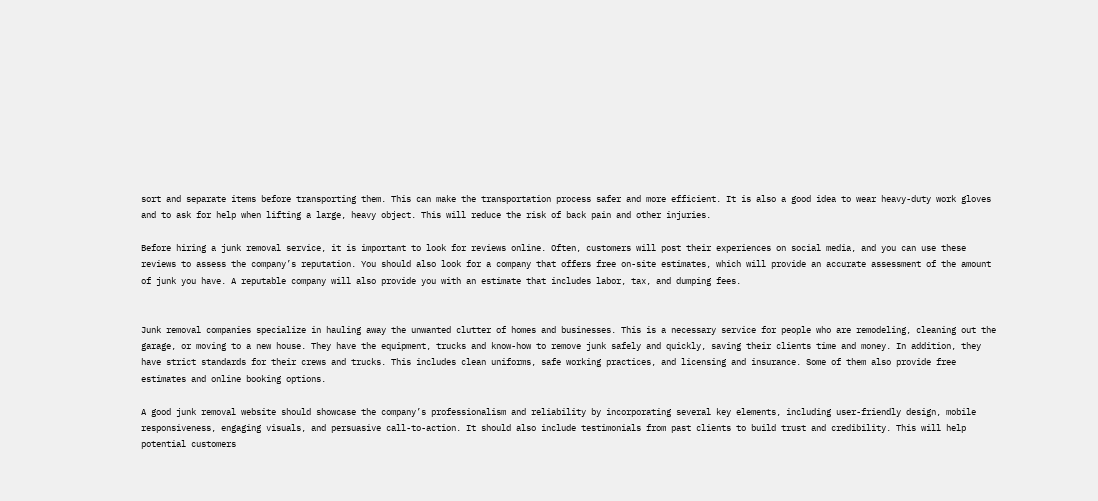sort and separate items before transporting them. This can make the transportation process safer and more efficient. It is also a good idea to wear heavy-duty work gloves and to ask for help when lifting a large, heavy object. This will reduce the risk of back pain and other injuries.

Before hiring a junk removal service, it is important to look for reviews online. Often, customers will post their experiences on social media, and you can use these reviews to assess the company’s reputation. You should also look for a company that offers free on-site estimates, which will provide an accurate assessment of the amount of junk you have. A reputable company will also provide you with an estimate that includes labor, tax, and dumping fees.


Junk removal companies specialize in hauling away the unwanted clutter of homes and businesses. This is a necessary service for people who are remodeling, cleaning out the garage, or moving to a new house. They have the equipment, trucks and know-how to remove junk safely and quickly, saving their clients time and money. In addition, they have strict standards for their crews and trucks. This includes clean uniforms, safe working practices, and licensing and insurance. Some of them also provide free estimates and online booking options.

A good junk removal website should showcase the company’s professionalism and reliability by incorporating several key elements, including user-friendly design, mobile responsiveness, engaging visuals, and persuasive call-to-action. It should also include testimonials from past clients to build trust and credibility. This will help potential customers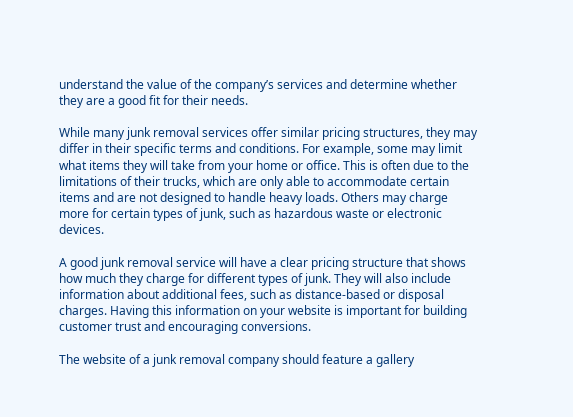understand the value of the company’s services and determine whether they are a good fit for their needs.

While many junk removal services offer similar pricing structures, they may differ in their specific terms and conditions. For example, some may limit what items they will take from your home or office. This is often due to the limitations of their trucks, which are only able to accommodate certain items and are not designed to handle heavy loads. Others may charge more for certain types of junk, such as hazardous waste or electronic devices.

A good junk removal service will have a clear pricing structure that shows how much they charge for different types of junk. They will also include information about additional fees, such as distance-based or disposal charges. Having this information on your website is important for building customer trust and encouraging conversions.

The website of a junk removal company should feature a gallery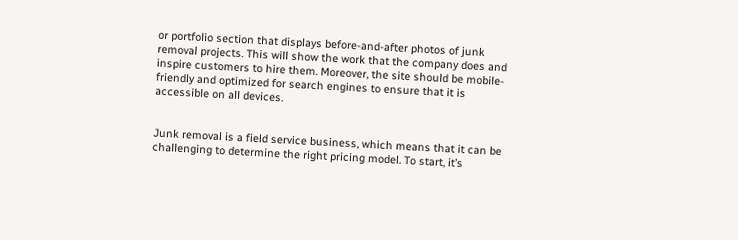or portfolio section that displays before-and-after photos of junk removal projects. This will show the work that the company does and inspire customers to hire them. Moreover, the site should be mobile-friendly and optimized for search engines to ensure that it is accessible on all devices.


Junk removal is a field service business, which means that it can be challenging to determine the right pricing model. To start, it’s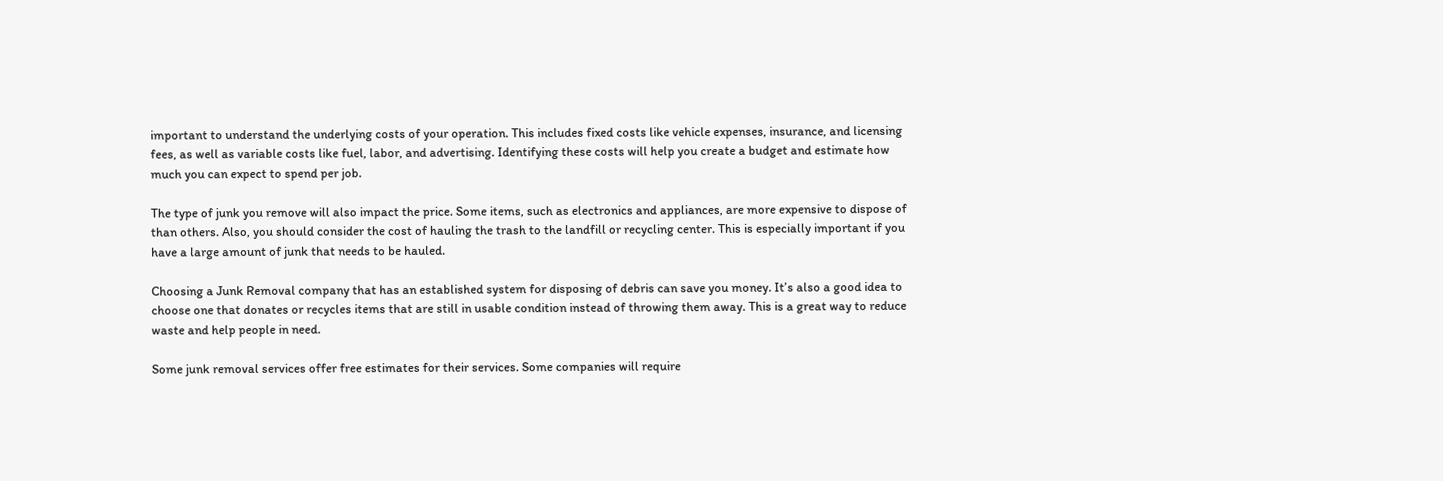important to understand the underlying costs of your operation. This includes fixed costs like vehicle expenses, insurance, and licensing fees, as well as variable costs like fuel, labor, and advertising. Identifying these costs will help you create a budget and estimate how much you can expect to spend per job.

The type of junk you remove will also impact the price. Some items, such as electronics and appliances, are more expensive to dispose of than others. Also, you should consider the cost of hauling the trash to the landfill or recycling center. This is especially important if you have a large amount of junk that needs to be hauled.

Choosing a Junk Removal company that has an established system for disposing of debris can save you money. It’s also a good idea to choose one that donates or recycles items that are still in usable condition instead of throwing them away. This is a great way to reduce waste and help people in need.

Some junk removal services offer free estimates for their services. Some companies will require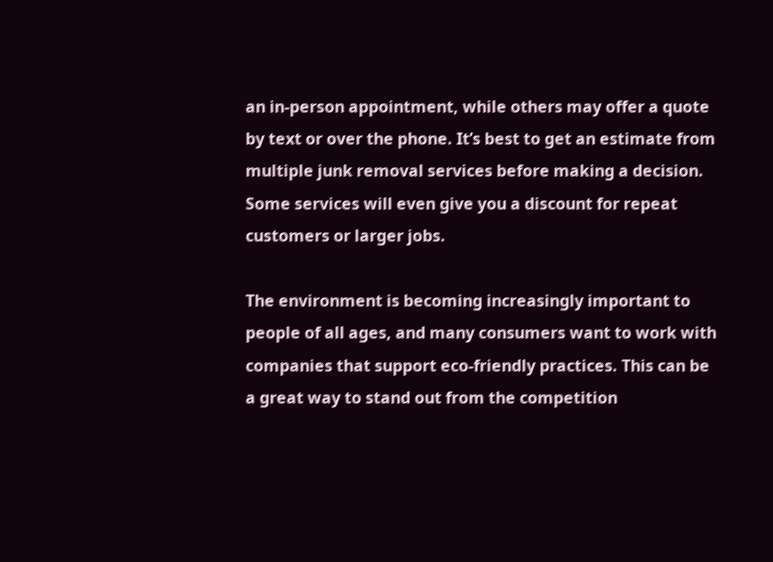an in-person appointment, while others may offer a quote by text or over the phone. It’s best to get an estimate from multiple junk removal services before making a decision. Some services will even give you a discount for repeat customers or larger jobs.

The environment is becoming increasingly important to people of all ages, and many consumers want to work with companies that support eco-friendly practices. This can be a great way to stand out from the competition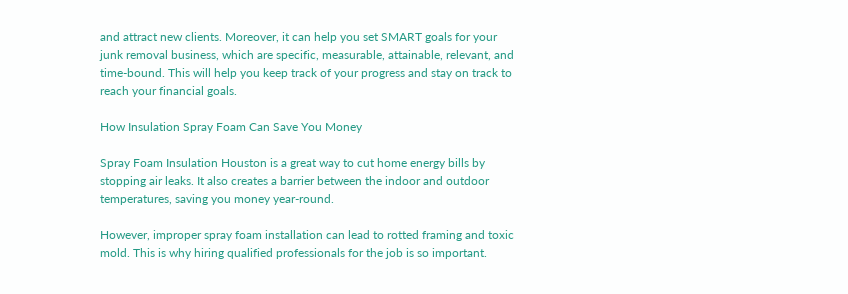and attract new clients. Moreover, it can help you set SMART goals for your junk removal business, which are specific, measurable, attainable, relevant, and time-bound. This will help you keep track of your progress and stay on track to reach your financial goals.

How Insulation Spray Foam Can Save You Money

Spray Foam Insulation Houston is a great way to cut home energy bills by stopping air leaks. It also creates a barrier between the indoor and outdoor temperatures, saving you money year-round.

However, improper spray foam installation can lead to rotted framing and toxic mold. This is why hiring qualified professionals for the job is so important.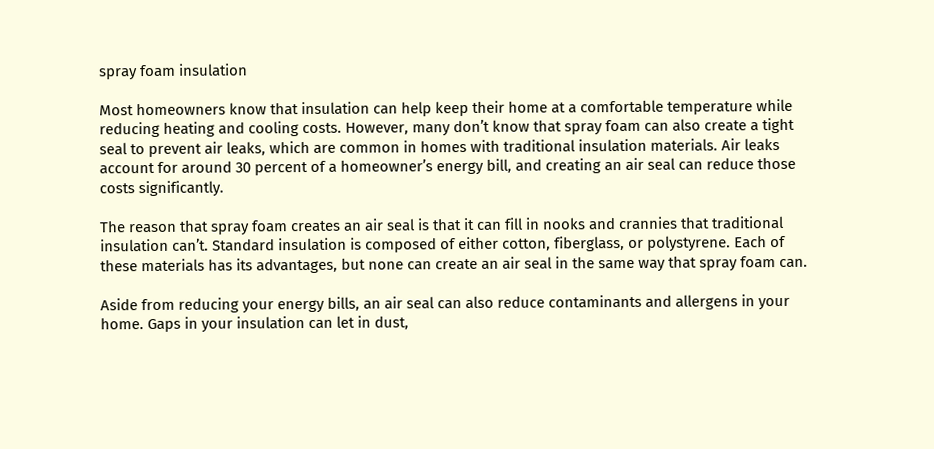spray foam insulation

Most homeowners know that insulation can help keep their home at a comfortable temperature while reducing heating and cooling costs. However, many don’t know that spray foam can also create a tight seal to prevent air leaks, which are common in homes with traditional insulation materials. Air leaks account for around 30 percent of a homeowner’s energy bill, and creating an air seal can reduce those costs significantly.

The reason that spray foam creates an air seal is that it can fill in nooks and crannies that traditional insulation can’t. Standard insulation is composed of either cotton, fiberglass, or polystyrene. Each of these materials has its advantages, but none can create an air seal in the same way that spray foam can.

Aside from reducing your energy bills, an air seal can also reduce contaminants and allergens in your home. Gaps in your insulation can let in dust,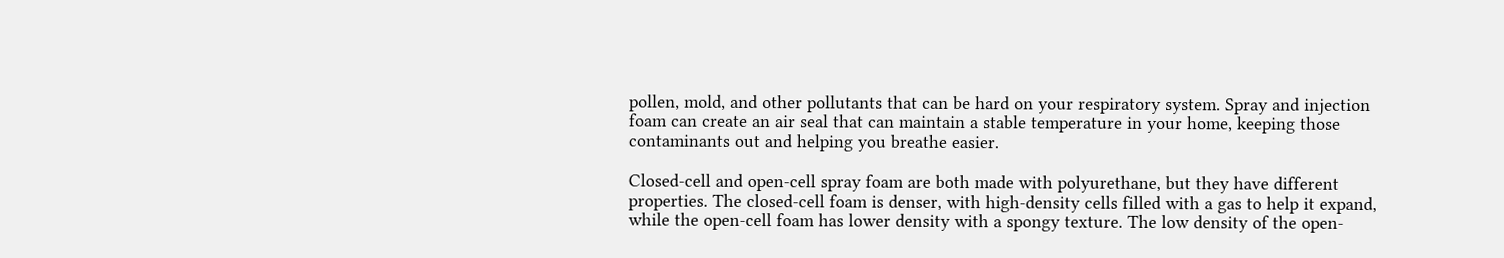pollen, mold, and other pollutants that can be hard on your respiratory system. Spray and injection foam can create an air seal that can maintain a stable temperature in your home, keeping those contaminants out and helping you breathe easier.

Closed-cell and open-cell spray foam are both made with polyurethane, but they have different properties. The closed-cell foam is denser, with high-density cells filled with a gas to help it expand, while the open-cell foam has lower density with a spongy texture. The low density of the open-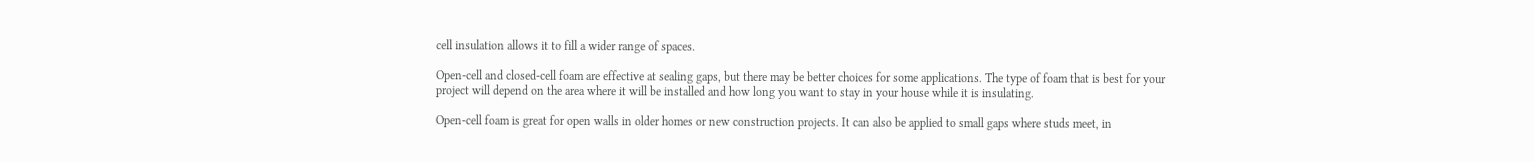cell insulation allows it to fill a wider range of spaces.

Open-cell and closed-cell foam are effective at sealing gaps, but there may be better choices for some applications. The type of foam that is best for your project will depend on the area where it will be installed and how long you want to stay in your house while it is insulating.

Open-cell foam is great for open walls in older homes or new construction projects. It can also be applied to small gaps where studs meet, in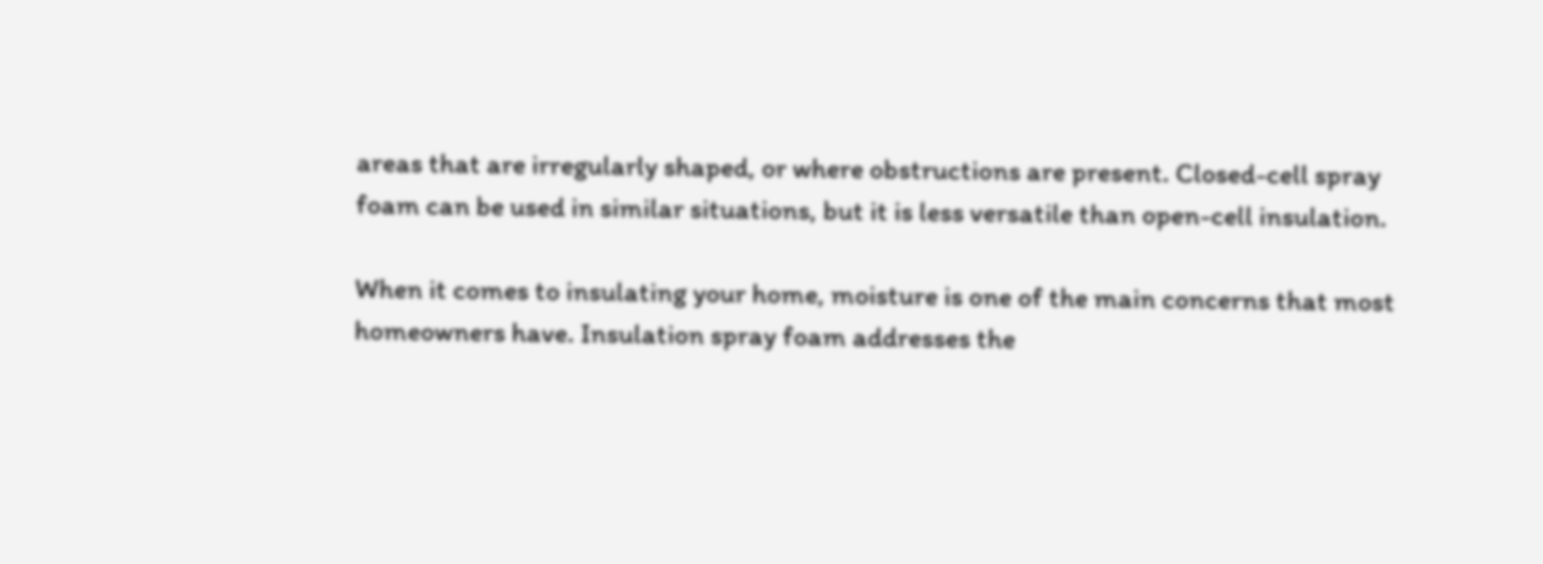areas that are irregularly shaped, or where obstructions are present. Closed-cell spray foam can be used in similar situations, but it is less versatile than open-cell insulation.

When it comes to insulating your home, moisture is one of the main concerns that most homeowners have. Insulation spray foam addresses the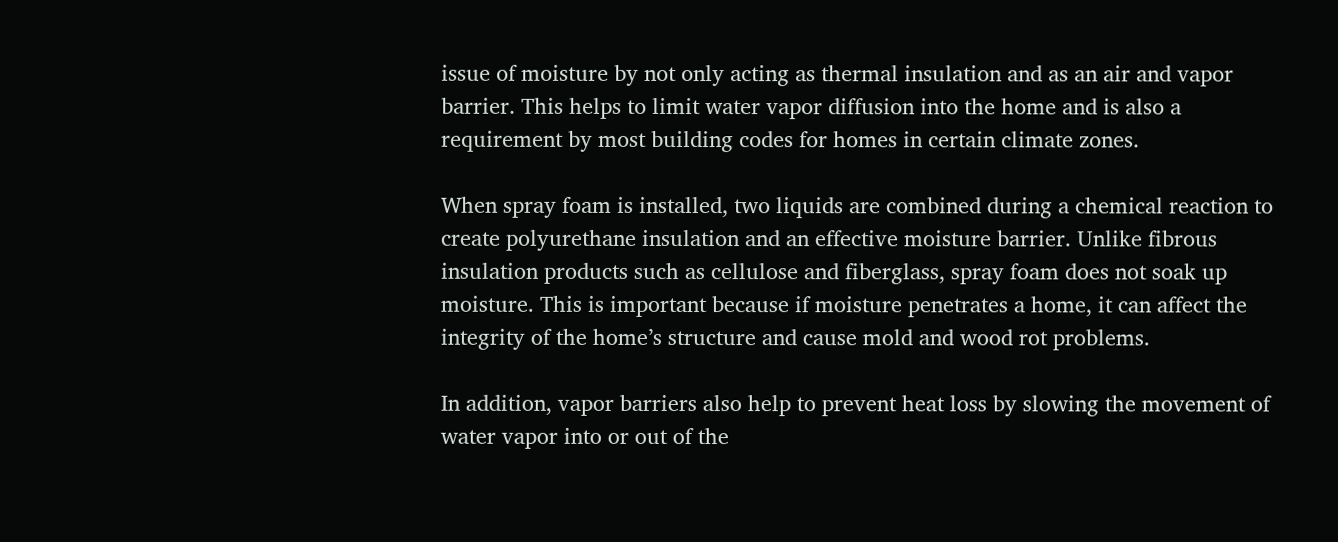issue of moisture by not only acting as thermal insulation and as an air and vapor barrier. This helps to limit water vapor diffusion into the home and is also a requirement by most building codes for homes in certain climate zones.

When spray foam is installed, two liquids are combined during a chemical reaction to create polyurethane insulation and an effective moisture barrier. Unlike fibrous insulation products such as cellulose and fiberglass, spray foam does not soak up moisture. This is important because if moisture penetrates a home, it can affect the integrity of the home’s structure and cause mold and wood rot problems.

In addition, vapor barriers also help to prevent heat loss by slowing the movement of water vapor into or out of the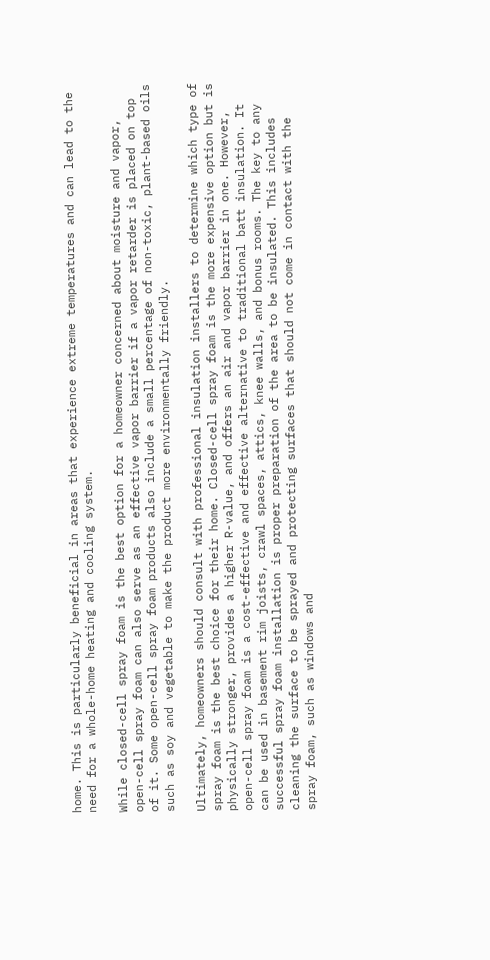home. This is particularly beneficial in areas that experience extreme temperatures and can lead to the need for a whole-home heating and cooling system.

While closed-cell spray foam is the best option for a homeowner concerned about moisture and vapor, open-cell spray foam can also serve as an effective vapor barrier if a vapor retarder is placed on top of it. Some open-cell spray foam products also include a small percentage of non-toxic, plant-based oils such as soy and vegetable to make the product more environmentally friendly.

Ultimately, homeowners should consult with professional insulation installers to determine which type of spray foam is the best choice for their home. Closed-cell spray foam is the more expensive option but is physically stronger, provides a higher R-value, and offers an air and vapor barrier in one. However, open-cell spray foam is a cost-effective and effective alternative to traditional batt insulation. It can be used in basement rim joists, crawl spaces, attics, knee walls, and bonus rooms. The key to any successful spray foam installation is proper preparation of the area to be insulated. This includes cleaning the surface to be sprayed and protecting surfaces that should not come in contact with the spray foam, such as windows and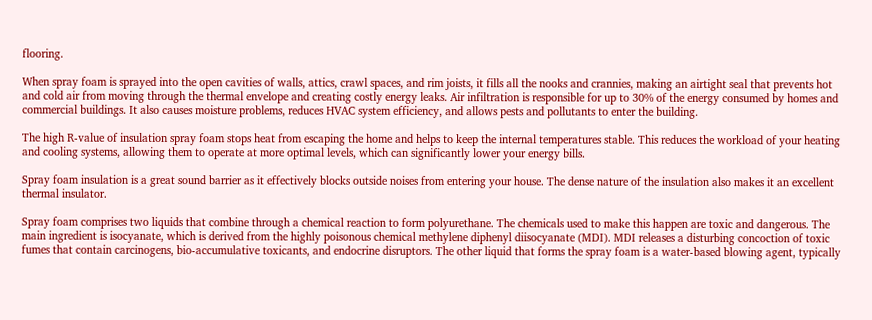flooring.

When spray foam is sprayed into the open cavities of walls, attics, crawl spaces, and rim joists, it fills all the nooks and crannies, making an airtight seal that prevents hot and cold air from moving through the thermal envelope and creating costly energy leaks. Air infiltration is responsible for up to 30% of the energy consumed by homes and commercial buildings. It also causes moisture problems, reduces HVAC system efficiency, and allows pests and pollutants to enter the building.

The high R-value of insulation spray foam stops heat from escaping the home and helps to keep the internal temperatures stable. This reduces the workload of your heating and cooling systems, allowing them to operate at more optimal levels, which can significantly lower your energy bills.

Spray foam insulation is a great sound barrier as it effectively blocks outside noises from entering your house. The dense nature of the insulation also makes it an excellent thermal insulator.

Spray foam comprises two liquids that combine through a chemical reaction to form polyurethane. The chemicals used to make this happen are toxic and dangerous. The main ingredient is isocyanate, which is derived from the highly poisonous chemical methylene diphenyl diisocyanate (MDI). MDI releases a disturbing concoction of toxic fumes that contain carcinogens, bio-accumulative toxicants, and endocrine disruptors. The other liquid that forms the spray foam is a water-based blowing agent, typically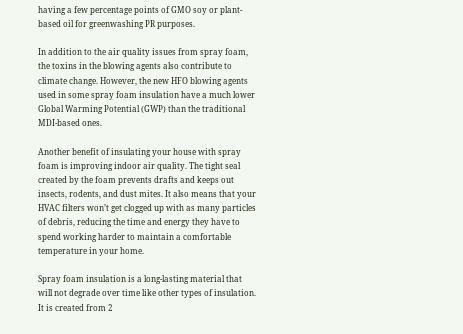having a few percentage points of GMO soy or plant-based oil for greenwashing PR purposes.

In addition to the air quality issues from spray foam, the toxins in the blowing agents also contribute to climate change. However, the new HFO blowing agents used in some spray foam insulation have a much lower Global Warming Potential (GWP) than the traditional MDI-based ones.

Another benefit of insulating your house with spray foam is improving indoor air quality. The tight seal created by the foam prevents drafts and keeps out insects, rodents, and dust mites. It also means that your HVAC filters won’t get clogged up with as many particles of debris, reducing the time and energy they have to spend working harder to maintain a comfortable temperature in your home.

Spray foam insulation is a long-lasting material that will not degrade over time like other types of insulation. It is created from 2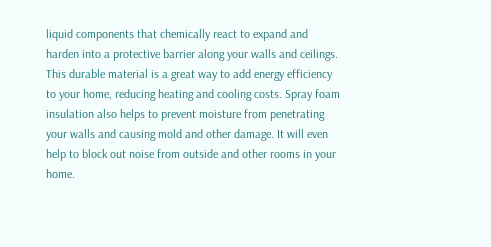liquid components that chemically react to expand and harden into a protective barrier along your walls and ceilings. This durable material is a great way to add energy efficiency to your home, reducing heating and cooling costs. Spray foam insulation also helps to prevent moisture from penetrating your walls and causing mold and other damage. It will even help to block out noise from outside and other rooms in your home.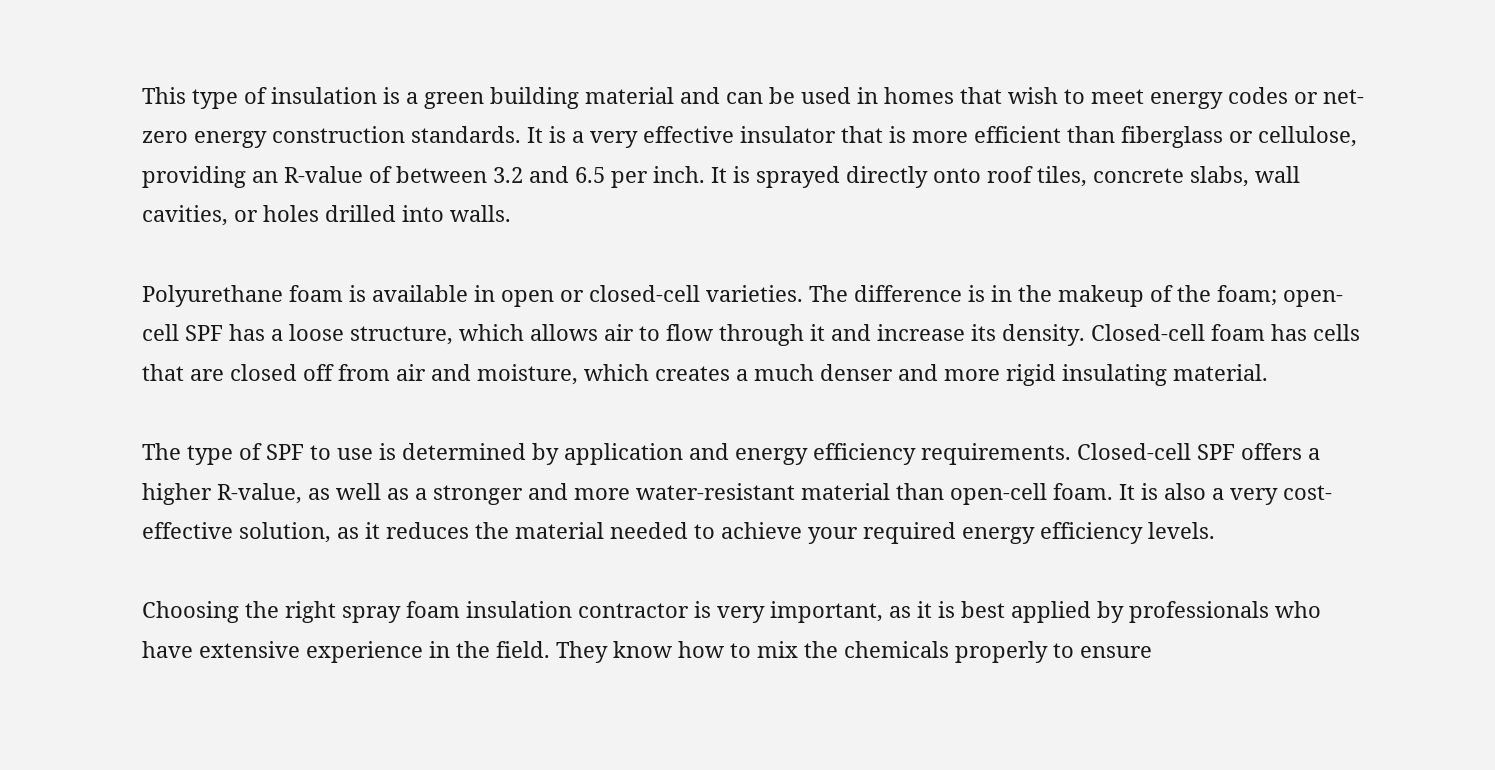This type of insulation is a green building material and can be used in homes that wish to meet energy codes or net-zero energy construction standards. It is a very effective insulator that is more efficient than fiberglass or cellulose, providing an R-value of between 3.2 and 6.5 per inch. It is sprayed directly onto roof tiles, concrete slabs, wall cavities, or holes drilled into walls.

Polyurethane foam is available in open or closed-cell varieties. The difference is in the makeup of the foam; open-cell SPF has a loose structure, which allows air to flow through it and increase its density. Closed-cell foam has cells that are closed off from air and moisture, which creates a much denser and more rigid insulating material.

The type of SPF to use is determined by application and energy efficiency requirements. Closed-cell SPF offers a higher R-value, as well as a stronger and more water-resistant material than open-cell foam. It is also a very cost-effective solution, as it reduces the material needed to achieve your required energy efficiency levels.

Choosing the right spray foam insulation contractor is very important, as it is best applied by professionals who have extensive experience in the field. They know how to mix the chemicals properly to ensure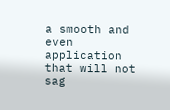a smooth and even application that will not sag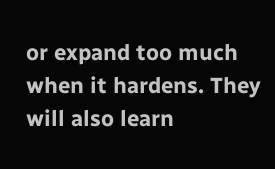or expand too much when it hardens. They will also learn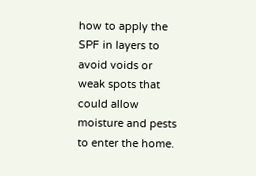how to apply the SPF in layers to avoid voids or weak spots that could allow moisture and pests to enter the home.